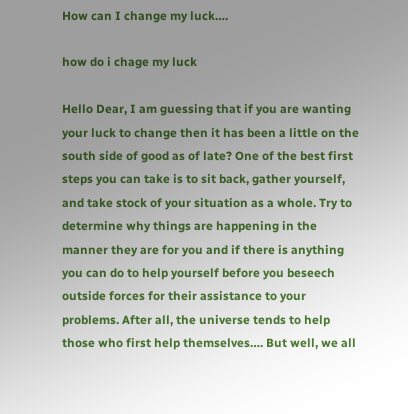How can I change my luck….

how do i chage my luck

Hello Dear, I am guessing that if you are wanting your luck to change then it has been a little on the south side of good as of late? One of the best first steps you can take is to sit back, gather yourself, and take stock of your situation as a whole. Try to determine why things are happening in the manner they are for you and if there is anything you can do to help yourself before you beseech outside forces for their assistance to your problems. After all, the universe tends to help those who first help themselves…. But well, we all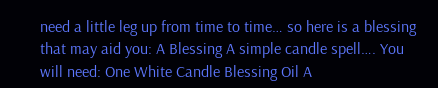need a little leg up from time to time… so here is a blessing that may aid you: A Blessing A simple candle spell…. You will need: One White Candle Blessing Oil A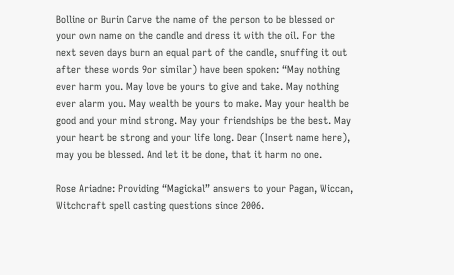Bolline or Burin Carve the name of the person to be blessed or your own name on the candle and dress it with the oil. For the next seven days burn an equal part of the candle, snuffing it out after these words 9or similar) have been spoken: “May nothing ever harm you. May love be yours to give and take. May nothing ever alarm you. May wealth be yours to make. May your health be good and your mind strong. May your friendships be the best. May your heart be strong and your life long. Dear (Insert name here), may you be blessed. And let it be done, that it harm no one.

Rose Ariadne: Providing “Magickal” answers to your Pagan, Wiccan, Witchcraft spell casting questions since 2006.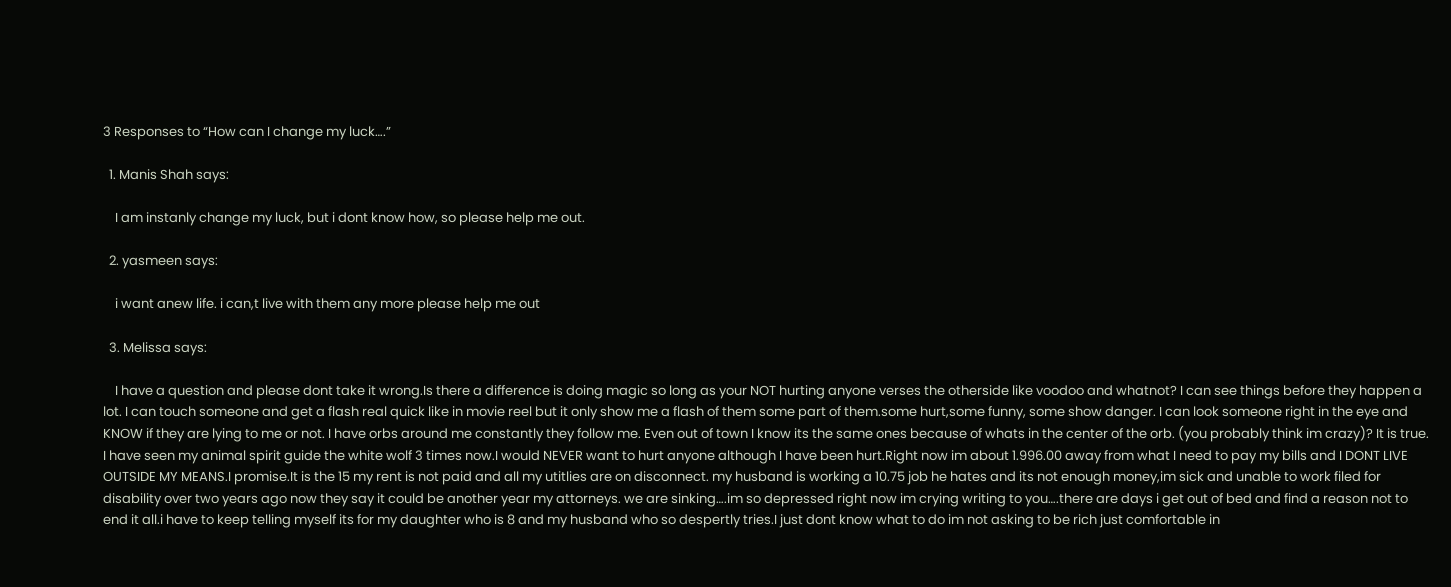3 Responses to “How can I change my luck….”

  1. Manis Shah says:

    I am instanly change my luck, but i dont know how, so please help me out.

  2. yasmeen says:

    i want anew life. i can,t live with them any more please help me out

  3. Melissa says:

    I have a question and please dont take it wrong.Is there a difference is doing magic so long as your NOT hurting anyone verses the otherside like voodoo and whatnot? I can see things before they happen a lot. I can touch someone and get a flash real quick like in movie reel but it only show me a flash of them some part of them.some hurt,some funny, some show danger. I can look someone right in the eye and KNOW if they are lying to me or not. I have orbs around me constantly they follow me. Even out of town I know its the same ones because of whats in the center of the orb. (you probably think im crazy)? It is true. I have seen my animal spirit guide the white wolf 3 times now.I would NEVER want to hurt anyone although I have been hurt.Right now im about 1.996.00 away from what I need to pay my bills and I DONT LIVE OUTSIDE MY MEANS.I promise.It is the 15 my rent is not paid and all my utitlies are on disconnect. my husband is working a 10.75 job he hates and its not enough money,im sick and unable to work filed for disability over two years ago now they say it could be another year my attorneys. we are sinking….im so depressed right now im crying writing to you….there are days i get out of bed and find a reason not to end it all.i have to keep telling myself its for my daughter who is 8 and my husband who so despertly tries.I just dont know what to do im not asking to be rich just comfortable in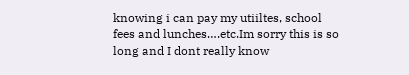knowing i can pay my utiiltes, school fees and lunches….etc.Im sorry this is so long and I dont really know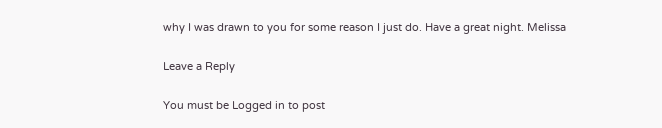why I was drawn to you for some reason I just do. Have a great night. Melissa

Leave a Reply

You must be Logged in to post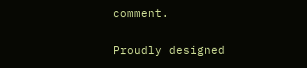comment.

Proudly designed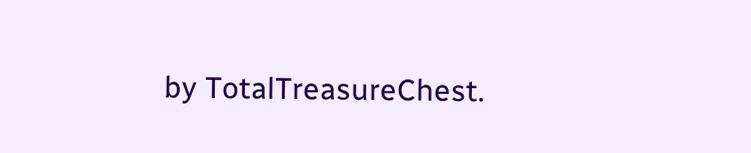by TotalTreasureChest.